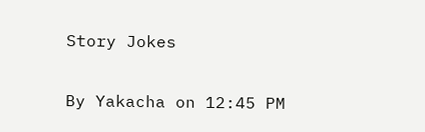Story Jokes

By Yakacha on 12:45 PM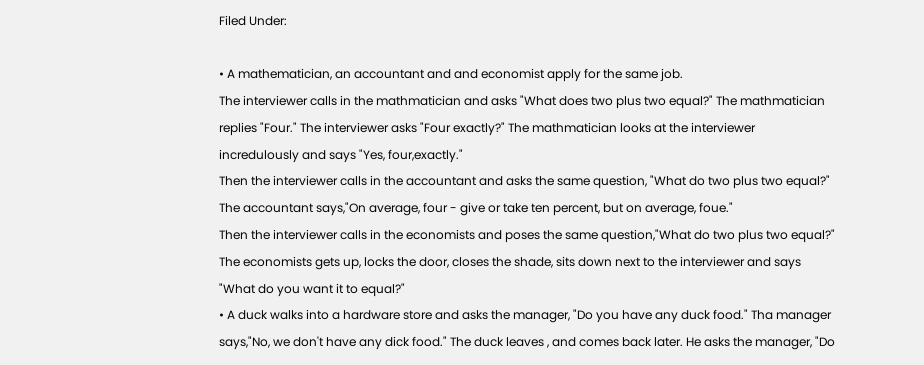Filed Under:

• A mathematician, an accountant and and economist apply for the same job.
The interviewer calls in the mathmatician and asks "What does two plus two equal?" The mathmatician replies "Four." The interviewer asks "Four exactly?" The mathmatician looks at the interviewer incredulously and says "Yes, four,exactly."
Then the interviewer calls in the accountant and asks the same question, "What do two plus two equal?" The accountant says,"On average, four - give or take ten percent, but on average, foue."
Then the interviewer calls in the economists and poses the same question,"What do two plus two equal?" The economists gets up, locks the door, closes the shade, sits down next to the interviewer and says "What do you want it to equal?"
• A duck walks into a hardware store and asks the manager, "Do you have any duck food." Tha manager says,"No, we don't have any dick food." The duck leaves , and comes back later. He asks the manager, "Do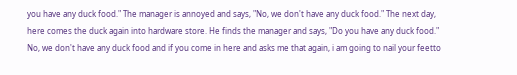you have any duck food." The manager is annoyed and says, "No, we don't have any duck food." The next day, here comes the duck again into hardware store. He finds the manager and says, "Do you have any duck food." No, we don't have any duck food and if you come in here and asks me that again, i am going to nail your feetto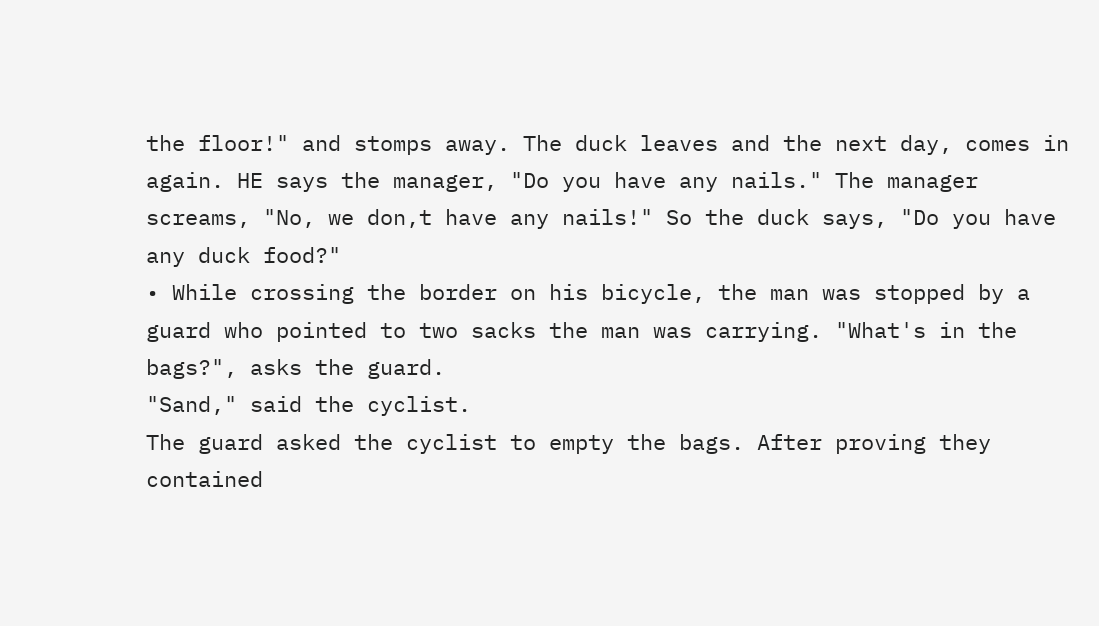the floor!" and stomps away. The duck leaves and the next day, comes in again. HE says the manager, "Do you have any nails." The manager screams, "No, we don,t have any nails!" So the duck says, "Do you have any duck food?"
• While crossing the border on his bicycle, the man was stopped by a guard who pointed to two sacks the man was carrying. "What's in the bags?", asks the guard.
"Sand," said the cyclist.
The guard asked the cyclist to empty the bags. After proving they contained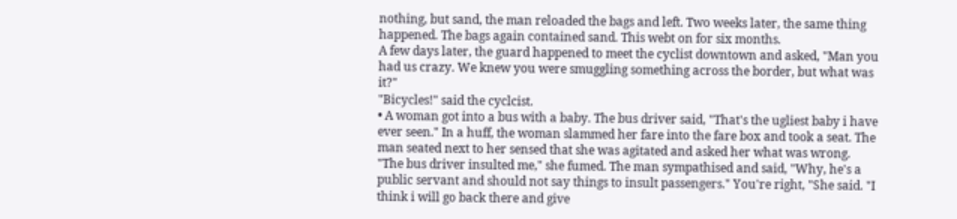nothing, but sand, the man reloaded the bags and left. Two weeks later, the same thing happened. The bags again contained sand. This webt on for six months.
A few days later, the guard happened to meet the cyclist downtown and asked, "Man you had us crazy. We knew you were smuggling something across the border, but what was it?"
"Bicycles!" said the cyclcist.
• A woman got into a bus with a baby. The bus driver said, "That's the ugliest baby i have ever seen." In a huff, the woman slammed her fare into the fare box and took a seat. The man seated next to her sensed that she was agitated and asked her what was wrong. "The bus driver insulted me," she fumed. The man sympathised and said, "Why, he's a public servant and should not say things to insult passengers." You're right, "She said. "I think i will go back there and give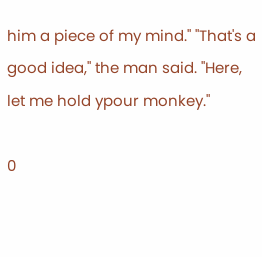him a piece of my mind." "That's a good idea," the man said. "Here, let me hold ypour monkey."

0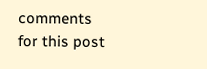comments for this post